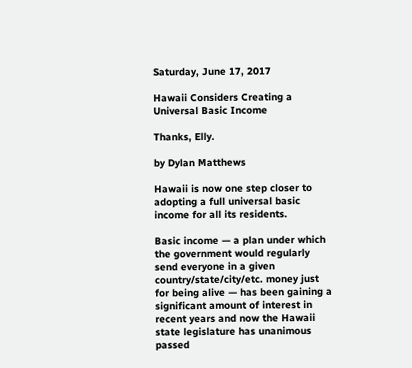Saturday, June 17, 2017

Hawaii Considers Creating a Universal Basic Income

Thanks, Elly.

by Dylan Matthews

Hawaii is now one step closer to adopting a full universal basic income for all its residents.

Basic income — a plan under which the government would regularly send everyone in a given country/state/city/etc. money just for being alive — has been gaining a significant amount of interest in recent years and now the Hawaii state legislature has unanimous passed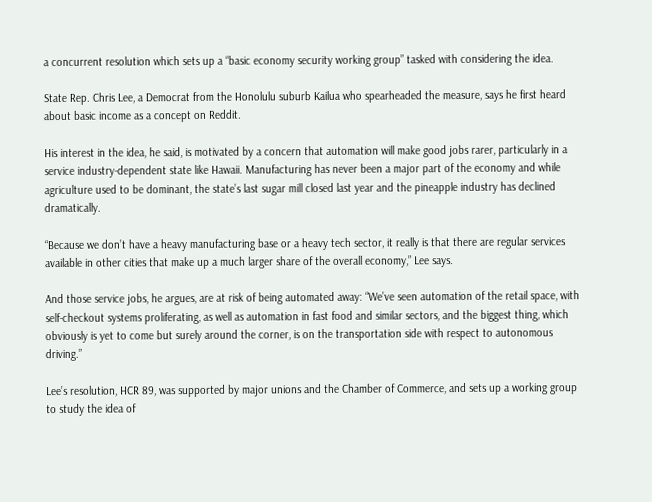a concurrent resolution which sets up a “basic economy security working group” tasked with considering the idea.

State Rep. Chris Lee, a Democrat from the Honolulu suburb Kailua who spearheaded the measure, says he first heard about basic income as a concept on Reddit.

His interest in the idea, he said, is motivated by a concern that automation will make good jobs rarer, particularly in a service industry-dependent state like Hawaii. Manufacturing has never been a major part of the economy and while agriculture used to be dominant, the state’s last sugar mill closed last year and the pineapple industry has declined dramatically.

“Because we don’t have a heavy manufacturing base or a heavy tech sector, it really is that there are regular services available in other cities that make up a much larger share of the overall economy,” Lee says.

And those service jobs, he argues, are at risk of being automated away: “We’ve seen automation of the retail space, with self-checkout systems proliferating, as well as automation in fast food and similar sectors, and the biggest thing, which obviously is yet to come but surely around the corner, is on the transportation side with respect to autonomous driving.”

Lee’s resolution, HCR 89, was supported by major unions and the Chamber of Commerce, and sets up a working group to study the idea of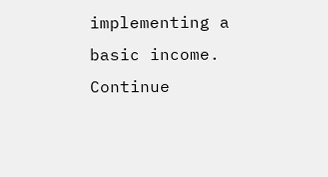implementing a basic income. Continue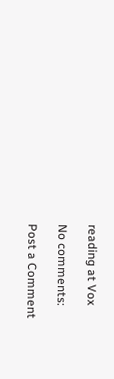reading at Vox

No comments:

Post a Comment